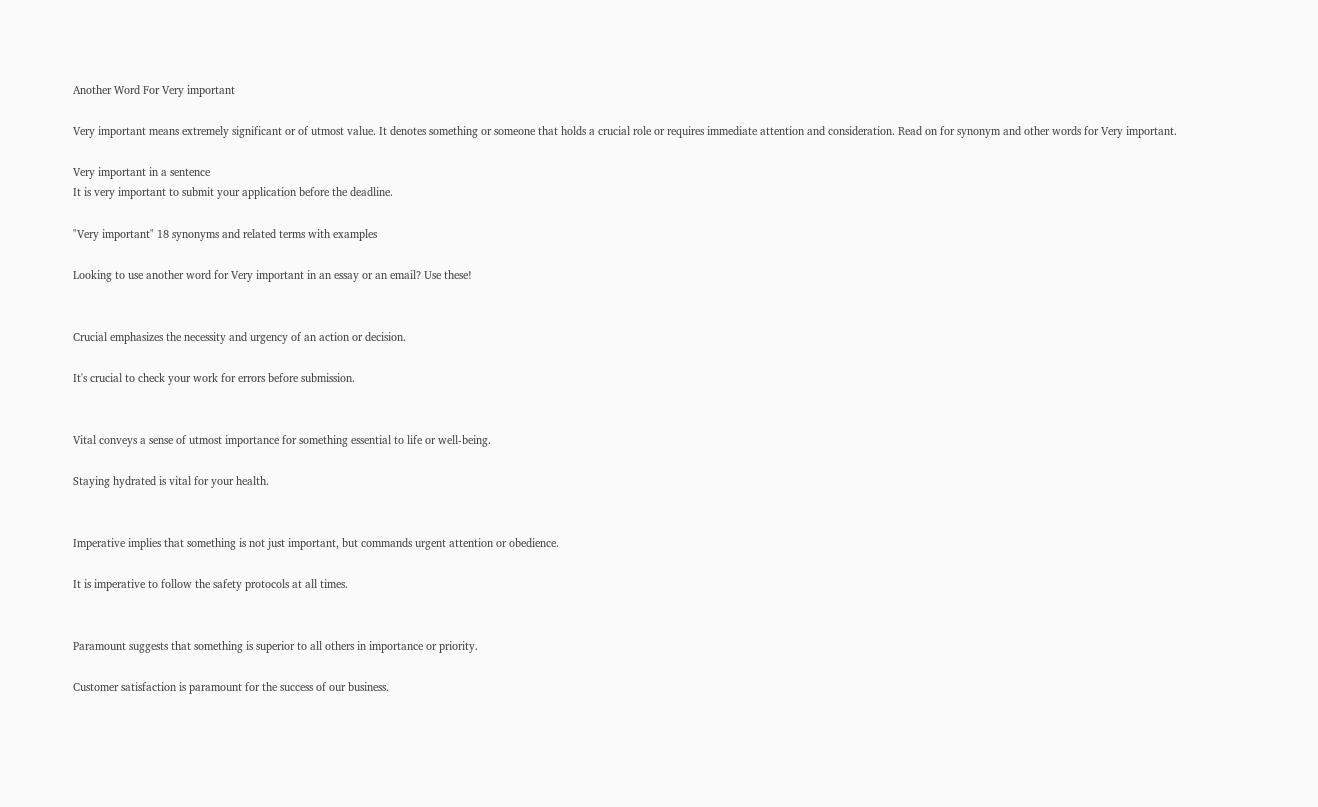Another Word For Very important

Very important means extremely significant or of utmost value. It denotes something or someone that holds a crucial role or requires immediate attention and consideration. Read on for synonym and other words for Very important.

Very important in a sentence
It is very important to submit your application before the deadline.

"Very important" 18 synonyms and related terms with examples

Looking to use another word for Very important in an essay or an email? Use these!


Crucial emphasizes the necessity and urgency of an action or decision.

It's crucial to check your work for errors before submission.


Vital conveys a sense of utmost importance for something essential to life or well-being.

Staying hydrated is vital for your health.


Imperative implies that something is not just important, but commands urgent attention or obedience.

It is imperative to follow the safety protocols at all times.


Paramount suggests that something is superior to all others in importance or priority.

Customer satisfaction is paramount for the success of our business.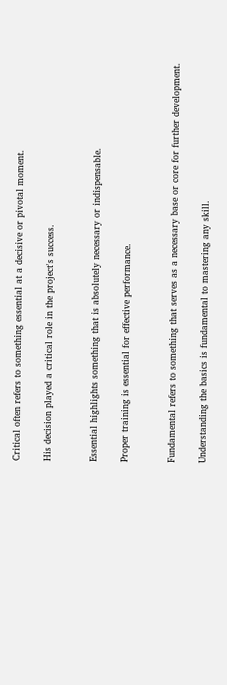Critical often refers to something essential at a decisive or pivotal moment.

His decision played a critical role in the project's success.


Essential highlights something that is absolutely necessary or indispensable.

Proper training is essential for effective performance.


Fundamental refers to something that serves as a necessary base or core for further development.

Understanding the basics is fundamental to mastering any skill.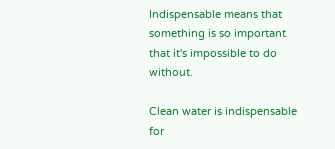Indispensable means that something is so important that it's impossible to do without.

Clean water is indispensable for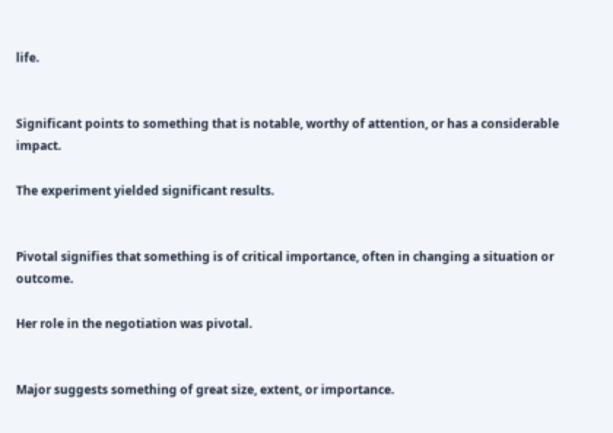life.


Significant points to something that is notable, worthy of attention, or has a considerable impact.

The experiment yielded significant results.


Pivotal signifies that something is of critical importance, often in changing a situation or outcome.

Her role in the negotiation was pivotal.


Major suggests something of great size, extent, or importance.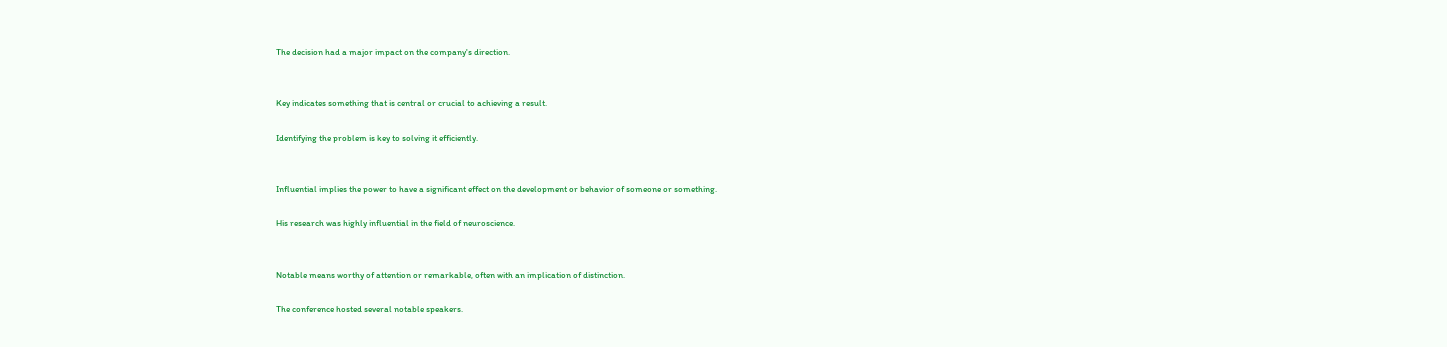The decision had a major impact on the company's direction.


Key indicates something that is central or crucial to achieving a result.

Identifying the problem is key to solving it efficiently.


Influential implies the power to have a significant effect on the development or behavior of someone or something.

His research was highly influential in the field of neuroscience.


Notable means worthy of attention or remarkable, often with an implication of distinction.

The conference hosted several notable speakers.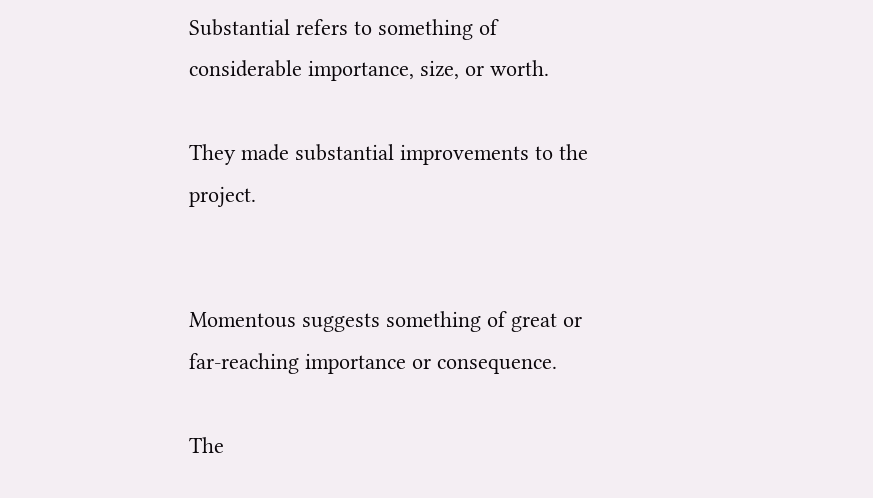Substantial refers to something of considerable importance, size, or worth.

They made substantial improvements to the project.


Momentous suggests something of great or far-reaching importance or consequence.

The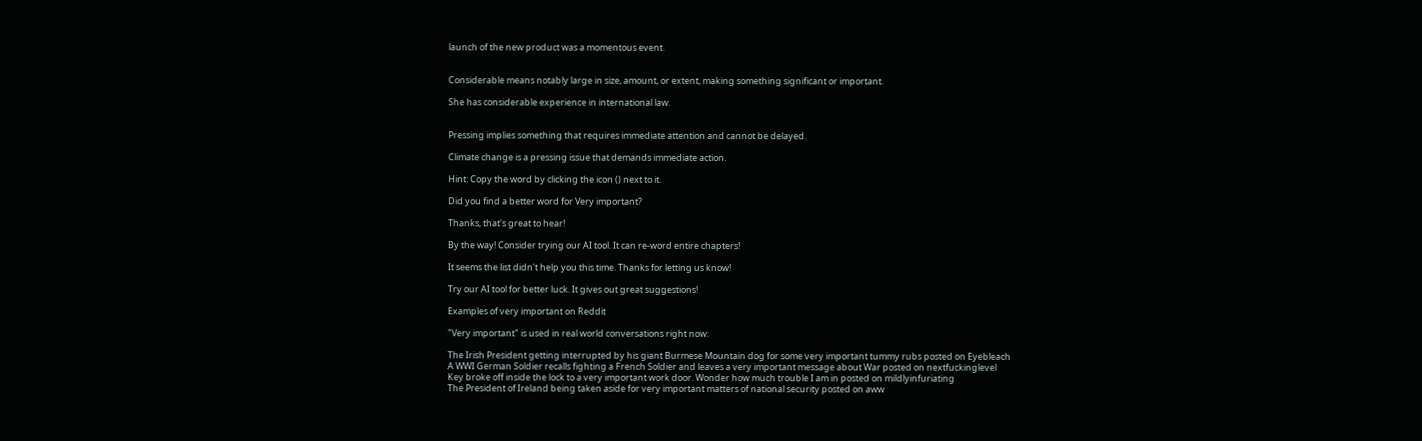launch of the new product was a momentous event.


Considerable means notably large in size, amount, or extent, making something significant or important.

She has considerable experience in international law.


Pressing implies something that requires immediate attention and cannot be delayed.

Climate change is a pressing issue that demands immediate action.

Hint: Copy the word by clicking the icon () next to it.

Did you find a better word for Very important?

Thanks, that's great to hear!

By the way! Consider trying our AI tool. It can re-word entire chapters!

It seems the list didn't help you this time. Thanks for letting us know!

Try our AI tool for better luck. It gives out great suggestions!

Examples of very important on Reddit

"Very important" is used in real world conversations right now:

The Irish President getting interrupted by his giant Burmese Mountain dog for some very important tummy rubs posted on Eyebleach
A WWI German Soldier recalls fighting a French Soldier and leaves a very important message about War posted on nextfuckinglevel
Key broke off inside the lock to a very important work door. Wonder how much trouble I am in posted on mildlyinfuriating
The President of Ireland being taken aside for very important matters of national security posted on aww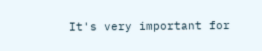It's very important for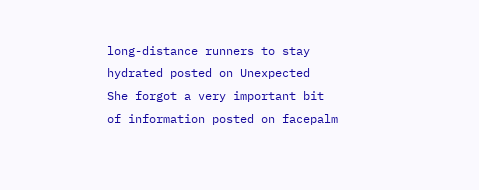long-distance runners to stay hydrated posted on Unexpected
She forgot a very important bit of information posted on facepalm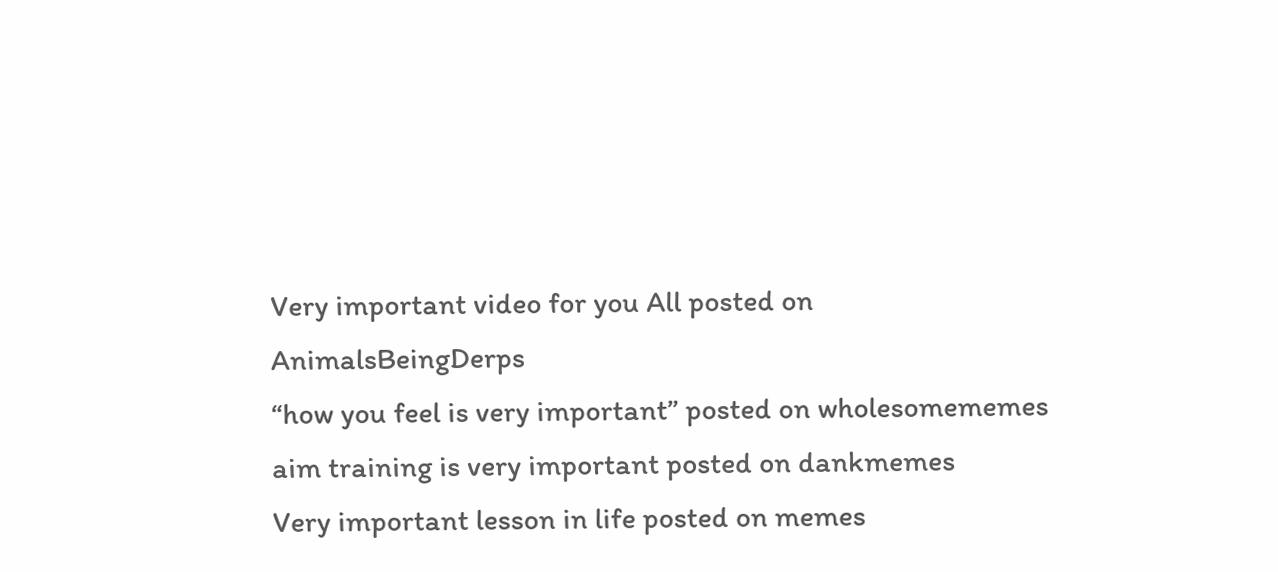Very important video for you All posted on AnimalsBeingDerps
“how you feel is very important” posted on wholesomememes
aim training is very important posted on dankmemes
Very important lesson in life posted on memes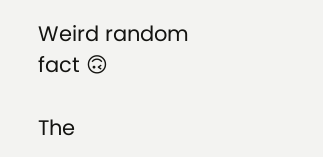Weird random fact 🙃

The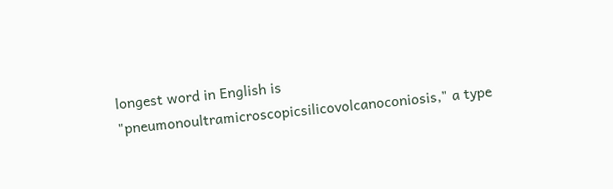longest word in English is "pneumonoultramicroscopicsilicovolcanoconiosis," a type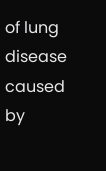of lung disease caused by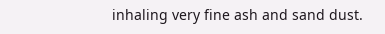inhaling very fine ash and sand dust.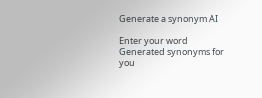Generate a synonym AI

Enter your word
Generated synonyms for you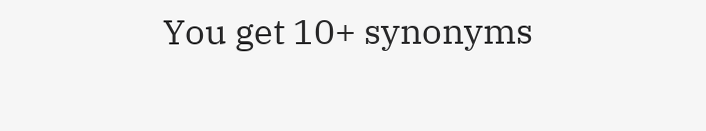You get 10+ synonyms